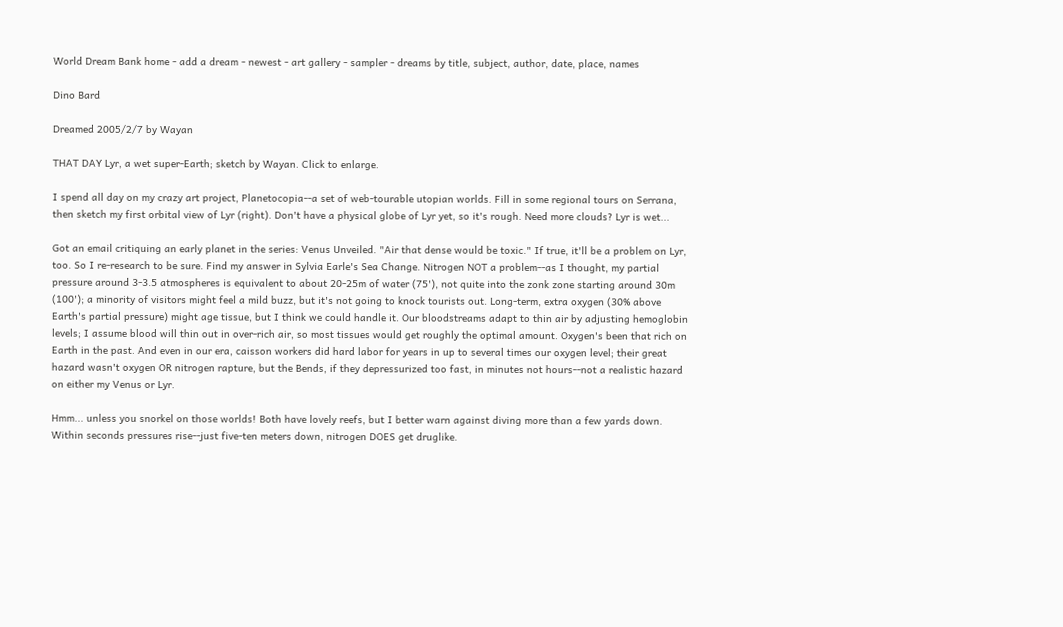World Dream Bank home - add a dream - newest - art gallery - sampler - dreams by title, subject, author, date, place, names

Dino Bard

Dreamed 2005/2/7 by Wayan

THAT DAY Lyr, a wet super-Earth; sketch by Wayan. Click to enlarge.

I spend all day on my crazy art project, Planetocopia--a set of web-tourable utopian worlds. Fill in some regional tours on Serrana, then sketch my first orbital view of Lyr (right). Don't have a physical globe of Lyr yet, so it's rough. Need more clouds? Lyr is wet...

Got an email critiquing an early planet in the series: Venus Unveiled. "Air that dense would be toxic." If true, it'll be a problem on Lyr, too. So I re-research to be sure. Find my answer in Sylvia Earle's Sea Change. Nitrogen NOT a problem--as I thought, my partial pressure around 3-3.5 atmospheres is equivalent to about 20-25m of water (75'), not quite into the zonk zone starting around 30m (100'); a minority of visitors might feel a mild buzz, but it's not going to knock tourists out. Long-term, extra oxygen (30% above Earth's partial pressure) might age tissue, but I think we could handle it. Our bloodstreams adapt to thin air by adjusting hemoglobin levels; I assume blood will thin out in over-rich air, so most tissues would get roughly the optimal amount. Oxygen's been that rich on Earth in the past. And even in our era, caisson workers did hard labor for years in up to several times our oxygen level; their great hazard wasn't oxygen OR nitrogen rapture, but the Bends, if they depressurized too fast, in minutes not hours--not a realistic hazard on either my Venus or Lyr.

Hmm... unless you snorkel on those worlds! Both have lovely reefs, but I better warn against diving more than a few yards down. Within seconds pressures rise--just five-ten meters down, nitrogen DOES get druglike.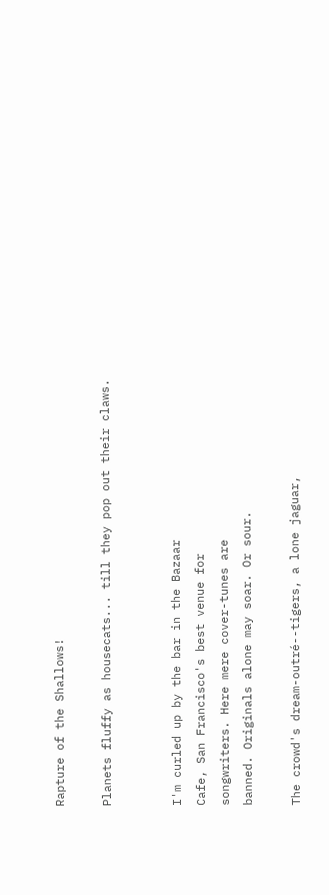Rapture of the Shallows!

Planets fluffy as housecats... till they pop out their claws.


I'm curled up by the bar in the Bazaar
Cafe, San Francisco's best venue for
songwriters. Here mere cover-tunes are
banned. Originals alone may soar. Or sour.

The crowd's dream-outré--tigers, a lone jaguar,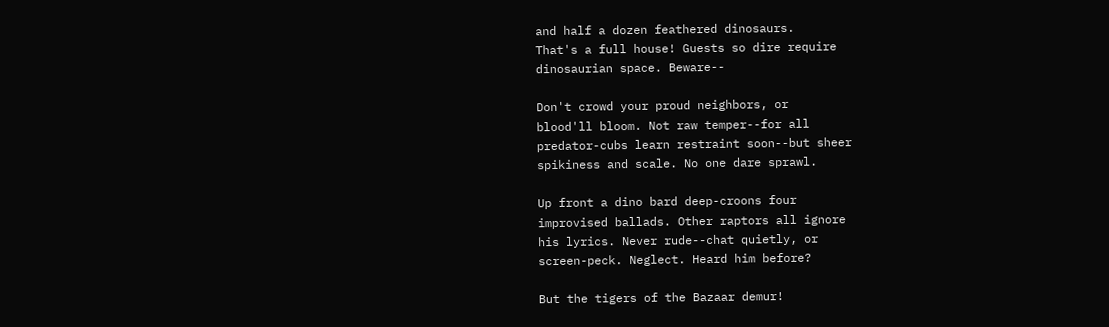and half a dozen feathered dinosaurs.
That's a full house! Guests so dire require
dinosaurian space. Beware--

Don't crowd your proud neighbors, or
blood'll bloom. Not raw temper--for all
predator-cubs learn restraint soon--but sheer
spikiness and scale. No one dare sprawl.

Up front a dino bard deep-croons four
improvised ballads. Other raptors all ignore
his lyrics. Never rude--chat quietly, or
screen-peck. Neglect. Heard him before?

But the tigers of the Bazaar demur!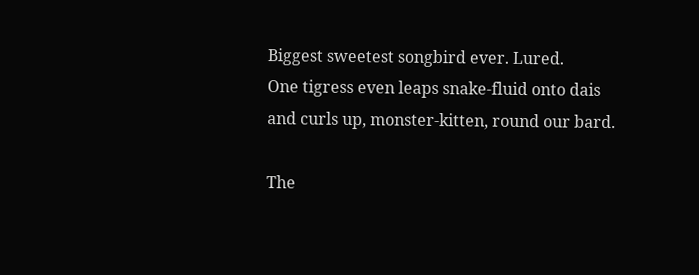Biggest sweetest songbird ever. Lured.
One tigress even leaps snake-fluid onto dais
and curls up, monster-kitten, round our bard.

The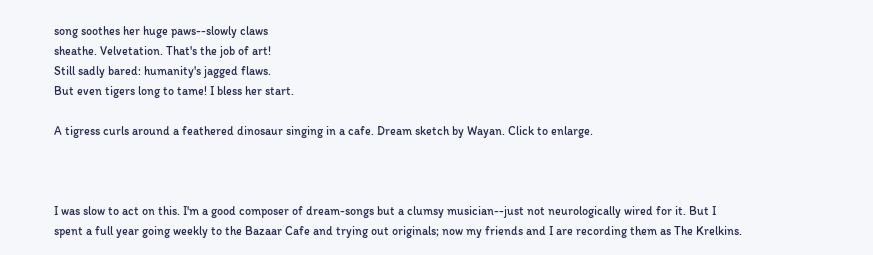song soothes her huge paws--slowly claws
sheathe. Velvetation. That's the job of art!
Still sadly bared: humanity's jagged flaws.
But even tigers long to tame! I bless her start.

A tigress curls around a feathered dinosaur singing in a cafe. Dream sketch by Wayan. Click to enlarge.



I was slow to act on this. I'm a good composer of dream-songs but a clumsy musician--just not neurologically wired for it. But I spent a full year going weekly to the Bazaar Cafe and trying out originals; now my friends and I are recording them as The Krelkins.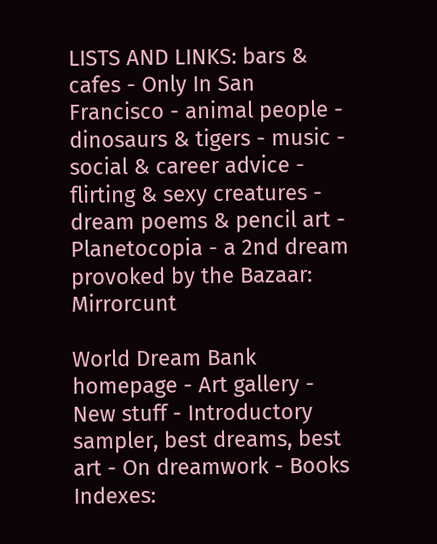LISTS AND LINKS: bars & cafes - Only In San Francisco - animal people - dinosaurs & tigers - music - social & career advice - flirting & sexy creatures - dream poems & pencil art - Planetocopia - a 2nd dream provoked by the Bazaar: Mirrorcunt

World Dream Bank homepage - Art gallery - New stuff - Introductory sampler, best dreams, best art - On dreamwork - Books
Indexes: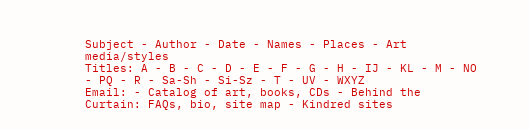Subject - Author - Date - Names - Places - Art media/styles
Titles: A - B - C - D - E - F - G - H - IJ - KL - M - NO - PQ - R - Sa-Sh - Si-Sz - T - UV - WXYZ
Email: - Catalog of art, books, CDs - Behind the Curtain: FAQs, bio, site map - Kindred sites